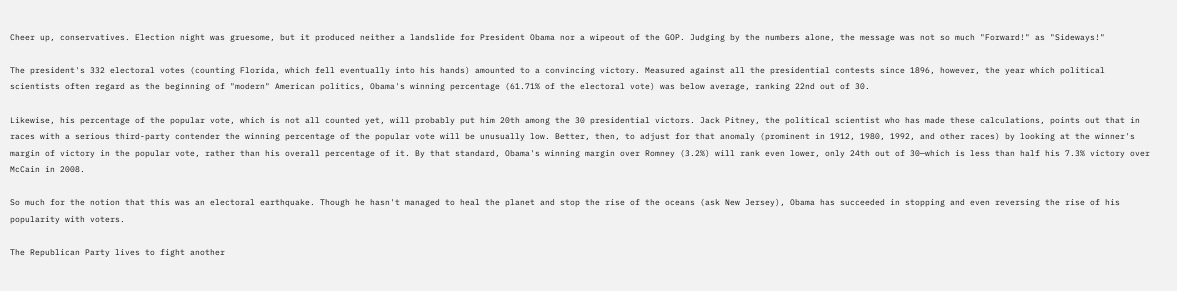Cheer up, conservatives. Election night was gruesome, but it produced neither a landslide for President Obama nor a wipeout of the GOP. Judging by the numbers alone, the message was not so much "Forward!" as "Sideways!"

The president's 332 electoral votes (counting Florida, which fell eventually into his hands) amounted to a convincing victory. Measured against all the presidential contests since 1896, however, the year which political scientists often regard as the beginning of "modern" American politics, Obama's winning percentage (61.71% of the electoral vote) was below average, ranking 22nd out of 30.

Likewise, his percentage of the popular vote, which is not all counted yet, will probably put him 20th among the 30 presidential victors. Jack Pitney, the political scientist who has made these calculations, points out that in races with a serious third-party contender the winning percentage of the popular vote will be unusually low. Better, then, to adjust for that anomaly (prominent in 1912, 1980, 1992, and other races) by looking at the winner's margin of victory in the popular vote, rather than his overall percentage of it. By that standard, Obama's winning margin over Romney (3.2%) will rank even lower, only 24th out of 30—which is less than half his 7.3% victory over McCain in 2008.

So much for the notion that this was an electoral earthquake. Though he hasn't managed to heal the planet and stop the rise of the oceans (ask New Jersey), Obama has succeeded in stopping and even reversing the rise of his popularity with voters.

The Republican Party lives to fight another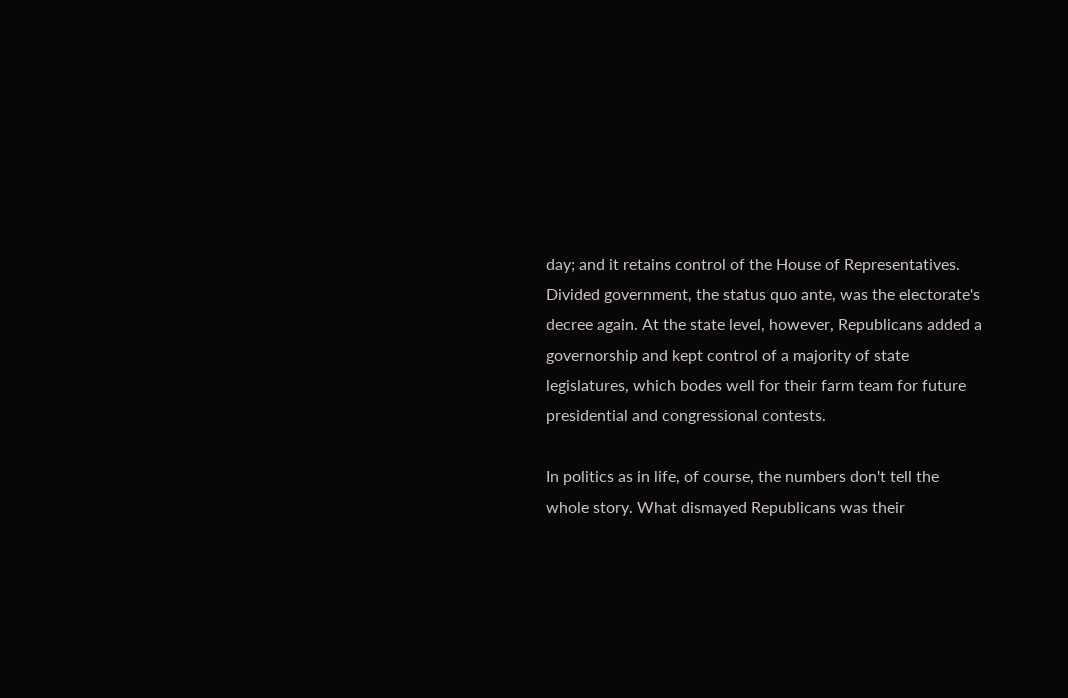day; and it retains control of the House of Representatives. Divided government, the status quo ante, was the electorate's decree again. At the state level, however, Republicans added a governorship and kept control of a majority of state legislatures, which bodes well for their farm team for future presidential and congressional contests.

In politics as in life, of course, the numbers don't tell the whole story. What dismayed Republicans was their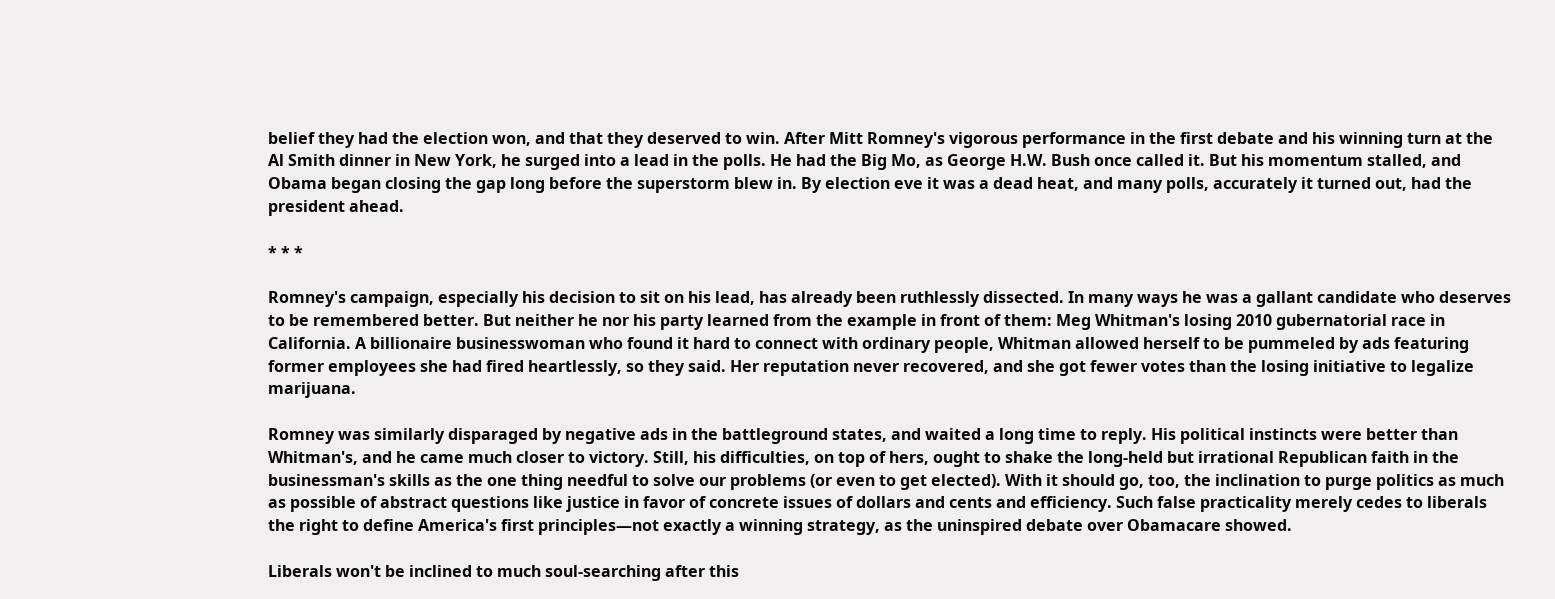belief they had the election won, and that they deserved to win. After Mitt Romney's vigorous performance in the first debate and his winning turn at the Al Smith dinner in New York, he surged into a lead in the polls. He had the Big Mo, as George H.W. Bush once called it. But his momentum stalled, and Obama began closing the gap long before the superstorm blew in. By election eve it was a dead heat, and many polls, accurately it turned out, had the president ahead.

* * *

Romney's campaign, especially his decision to sit on his lead, has already been ruthlessly dissected. In many ways he was a gallant candidate who deserves to be remembered better. But neither he nor his party learned from the example in front of them: Meg Whitman's losing 2010 gubernatorial race in California. A billionaire businesswoman who found it hard to connect with ordinary people, Whitman allowed herself to be pummeled by ads featuring former employees she had fired heartlessly, so they said. Her reputation never recovered, and she got fewer votes than the losing initiative to legalize marijuana.

Romney was similarly disparaged by negative ads in the battleground states, and waited a long time to reply. His political instincts were better than Whitman's, and he came much closer to victory. Still, his difficulties, on top of hers, ought to shake the long-held but irrational Republican faith in the businessman's skills as the one thing needful to solve our problems (or even to get elected). With it should go, too, the inclination to purge politics as much as possible of abstract questions like justice in favor of concrete issues of dollars and cents and efficiency. Such false practicality merely cedes to liberals the right to define America's first principles—not exactly a winning strategy, as the uninspired debate over Obamacare showed.

Liberals won't be inclined to much soul-searching after this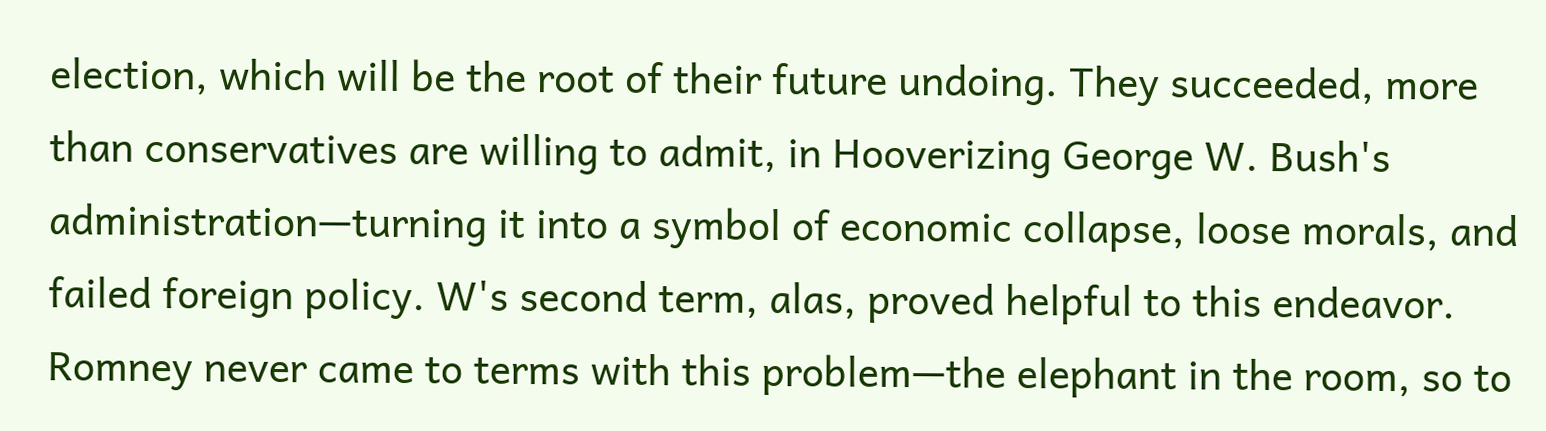election, which will be the root of their future undoing. They succeeded, more than conservatives are willing to admit, in Hooverizing George W. Bush's administration—turning it into a symbol of economic collapse, loose morals, and failed foreign policy. W's second term, alas, proved helpful to this endeavor. Romney never came to terms with this problem—the elephant in the room, so to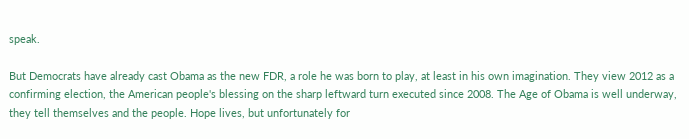speak.

But Democrats have already cast Obama as the new FDR, a role he was born to play, at least in his own imagination. They view 2012 as a confirming election, the American people's blessing on the sharp leftward turn executed since 2008. The Age of Obama is well underway, they tell themselves and the people. Hope lives, but unfortunately for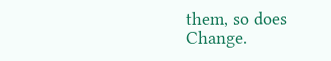them, so does Change.